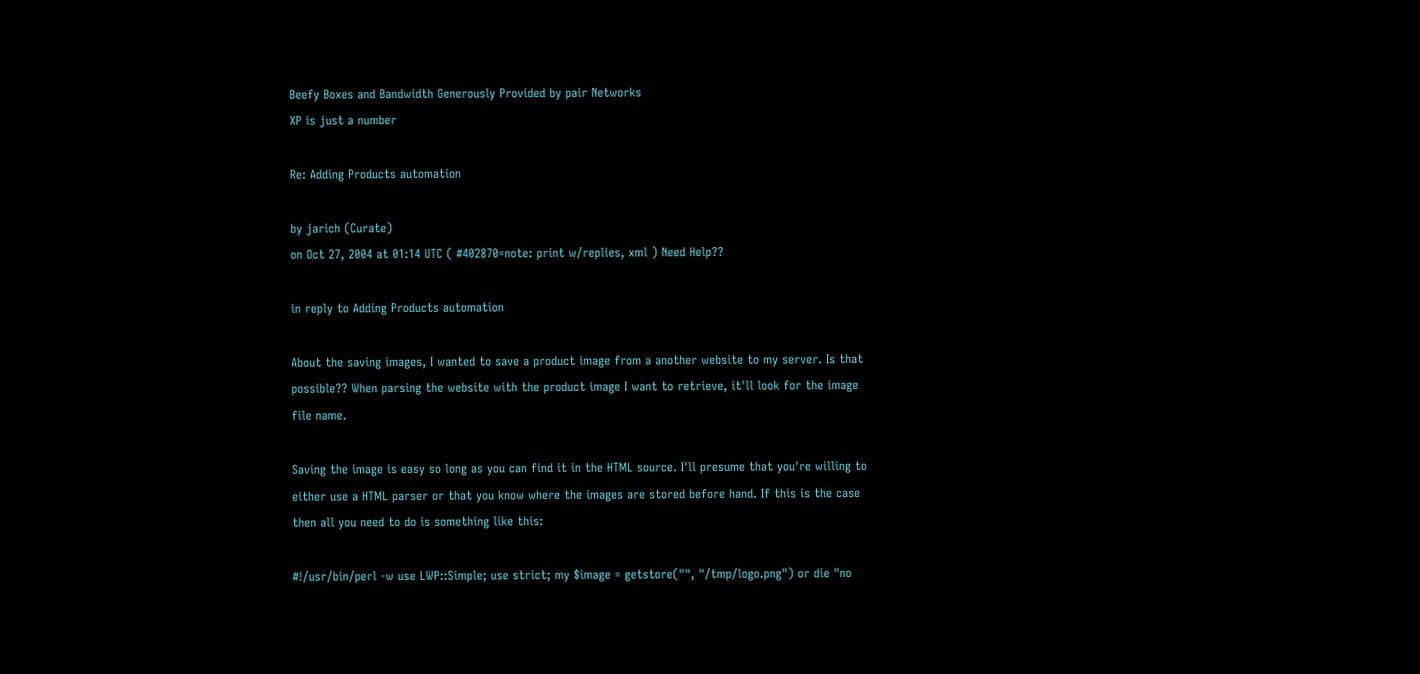Beefy Boxes and Bandwidth Generously Provided by pair Networks
XP is just a number

Re: Adding Products automation

by jarich (Curate)
on Oct 27, 2004 at 01:14 UTC ( #402870=note: print w/replies, xml ) Need Help??

in reply to Adding Products automation

About the saving images, I wanted to save a product image from a another website to my server. Is that possible?? When parsing the website with the product image I want to retrieve, it'll look for the image file name.

Saving the image is easy so long as you can find it in the HTML source. I'll presume that you're willing to either use a HTML parser or that you know where the images are stored before hand. If this is the case then all you need to do is something like this:

#!/usr/bin/perl -w use LWP::Simple; use strict; my $image = getstore("", "/tmp/logo.png") or die "no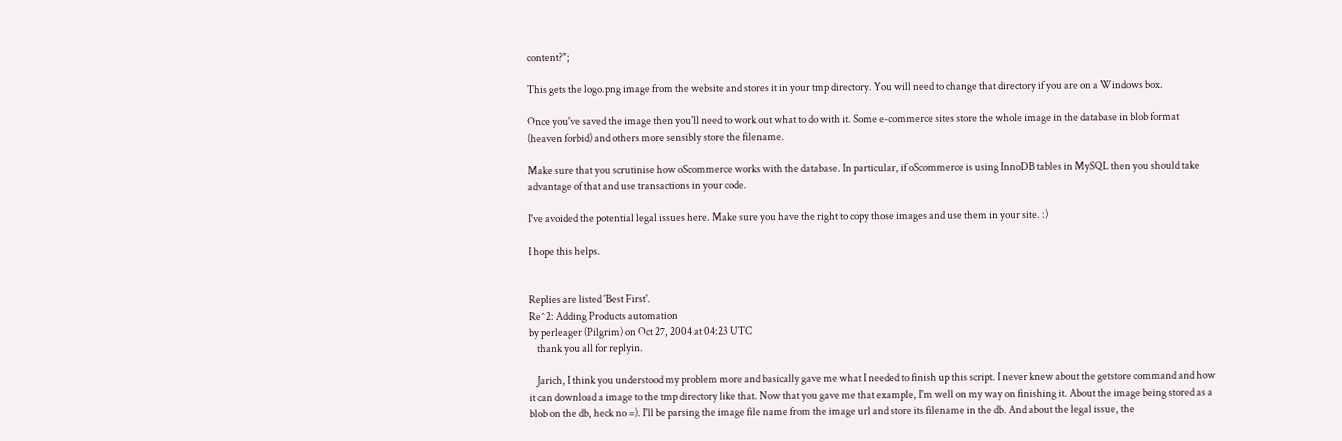content?";

This gets the logo.png image from the website and stores it in your tmp directory. You will need to change that directory if you are on a Windows box.

Once you've saved the image then you'll need to work out what to do with it. Some e-commerce sites store the whole image in the database in blob format (heaven forbid) and others more sensibly store the filename.

Make sure that you scrutinise how oScommerce works with the database. In particular, if oScommerce is using InnoDB tables in MySQL then you should take advantage of that and use transactions in your code.

I've avoided the potential legal issues here. Make sure you have the right to copy those images and use them in your site. :)

I hope this helps.


Replies are listed 'Best First'.
Re^2: Adding Products automation
by perleager (Pilgrim) on Oct 27, 2004 at 04:23 UTC
    thank you all for replyin.

    Jarich, I think you understood my problem more and basically gave me what I needed to finish up this script. I never knew about the getstore command and how it can download a image to the tmp directory like that. Now that you gave me that example, I'm well on my way on finishing it. About the image being stored as a blob on the db, heck no =). I'll be parsing the image file name from the image url and store its filename in the db. And about the legal issue, the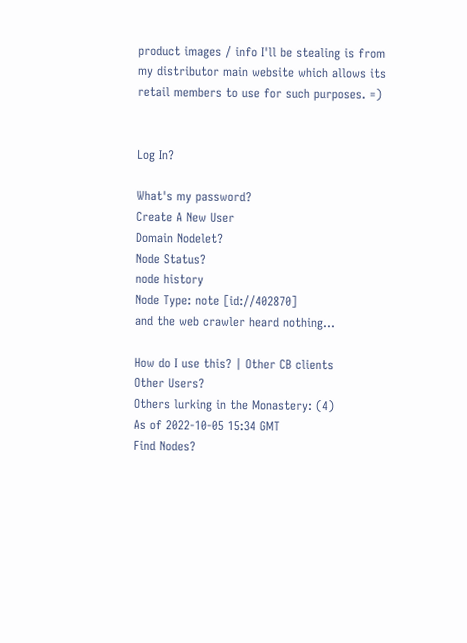product images / info I'll be stealing is from my distributor main website which allows its retail members to use for such purposes. =)


Log In?

What's my password?
Create A New User
Domain Nodelet?
Node Status?
node history
Node Type: note [id://402870]
and the web crawler heard nothing...

How do I use this? | Other CB clients
Other Users?
Others lurking in the Monastery: (4)
As of 2022-10-05 15:34 GMT
Find Nodes?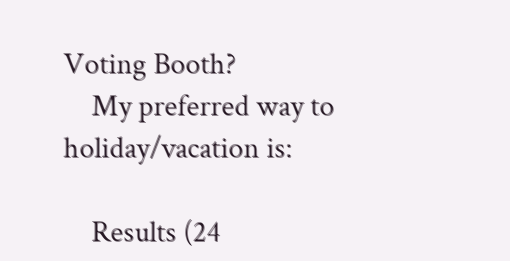Voting Booth?
    My preferred way to holiday/vacation is:

    Results (24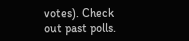votes). Check out past polls.